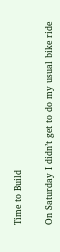Time to Build

On Saturday I didn’t get to do my usual bike ride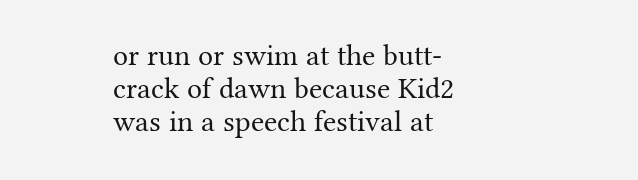or run or swim at the butt-crack of dawn because Kid2 was in a speech festival at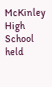McKinley High School held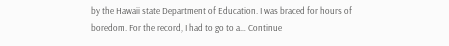by the Hawaii state Department of Education. I was braced for hours of boredom. For the record, I had to go to a… Continue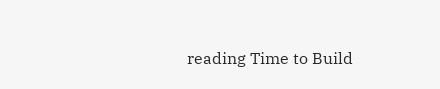reading Time to Build